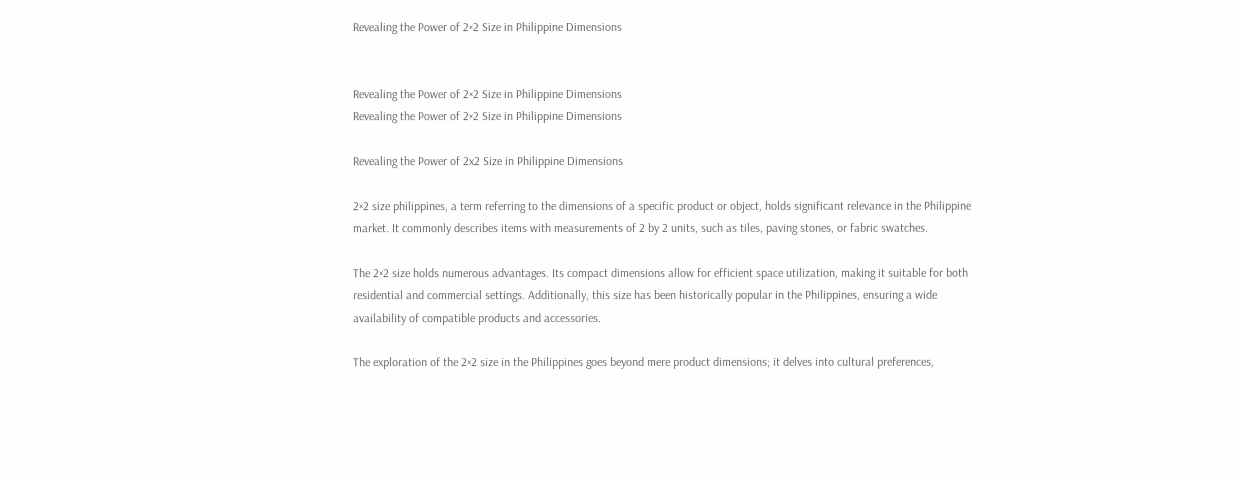Revealing the Power of 2×2 Size in Philippine Dimensions


Revealing the Power of 2×2 Size in Philippine Dimensions
Revealing the Power of 2×2 Size in Philippine Dimensions

Revealing the Power of 2x2 Size in Philippine Dimensions

2×2 size philippines, a term referring to the dimensions of a specific product or object, holds significant relevance in the Philippine market. It commonly describes items with measurements of 2 by 2 units, such as tiles, paving stones, or fabric swatches.

The 2×2 size holds numerous advantages. Its compact dimensions allow for efficient space utilization, making it suitable for both residential and commercial settings. Additionally, this size has been historically popular in the Philippines, ensuring a wide availability of compatible products and accessories.

The exploration of the 2×2 size in the Philippines goes beyond mere product dimensions; it delves into cultural preferences,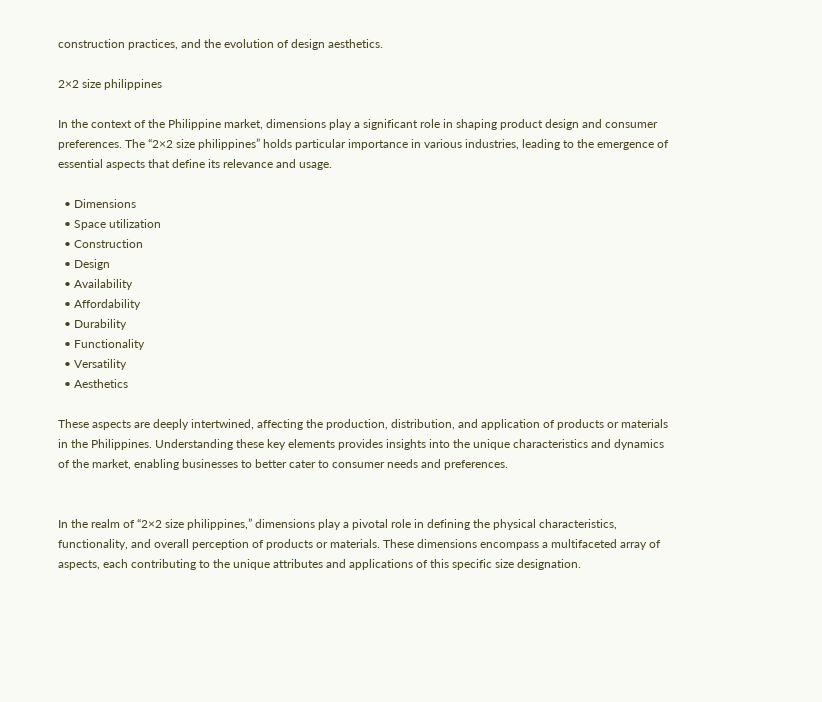construction practices, and the evolution of design aesthetics.

2×2 size philippines

In the context of the Philippine market, dimensions play a significant role in shaping product design and consumer preferences. The “2×2 size philippines” holds particular importance in various industries, leading to the emergence of essential aspects that define its relevance and usage.

  • Dimensions
  • Space utilization
  • Construction
  • Design
  • Availability
  • Affordability
  • Durability
  • Functionality
  • Versatility
  • Aesthetics

These aspects are deeply intertwined, affecting the production, distribution, and application of products or materials in the Philippines. Understanding these key elements provides insights into the unique characteristics and dynamics of the market, enabling businesses to better cater to consumer needs and preferences.


In the realm of “2×2 size philippines,” dimensions play a pivotal role in defining the physical characteristics, functionality, and overall perception of products or materials. These dimensions encompass a multifaceted array of aspects, each contributing to the unique attributes and applications of this specific size designation.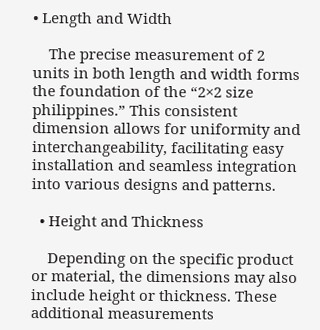• Length and Width

    The precise measurement of 2 units in both length and width forms the foundation of the “2×2 size philippines.” This consistent dimension allows for uniformity and interchangeability, facilitating easy installation and seamless integration into various designs and patterns.

  • Height and Thickness

    Depending on the specific product or material, the dimensions may also include height or thickness. These additional measurements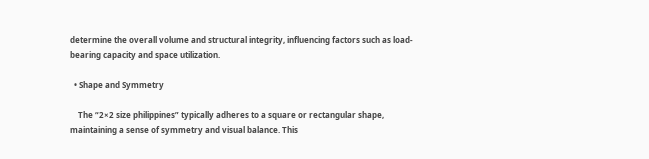determine the overall volume and structural integrity, influencing factors such as load-bearing capacity and space utilization.

  • Shape and Symmetry

    The “2×2 size philippines” typically adheres to a square or rectangular shape, maintaining a sense of symmetry and visual balance. This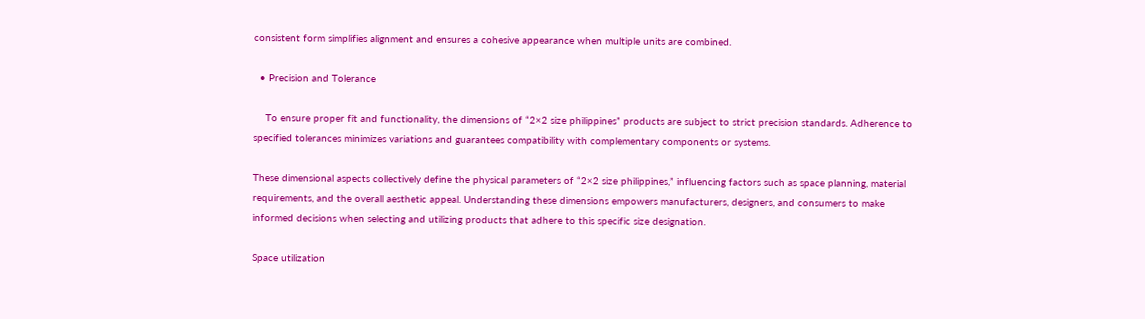consistent form simplifies alignment and ensures a cohesive appearance when multiple units are combined.

  • Precision and Tolerance

    To ensure proper fit and functionality, the dimensions of “2×2 size philippines” products are subject to strict precision standards. Adherence to specified tolerances minimizes variations and guarantees compatibility with complementary components or systems.

These dimensional aspects collectively define the physical parameters of “2×2 size philippines,” influencing factors such as space planning, material requirements, and the overall aesthetic appeal. Understanding these dimensions empowers manufacturers, designers, and consumers to make informed decisions when selecting and utilizing products that adhere to this specific size designation.

Space utilization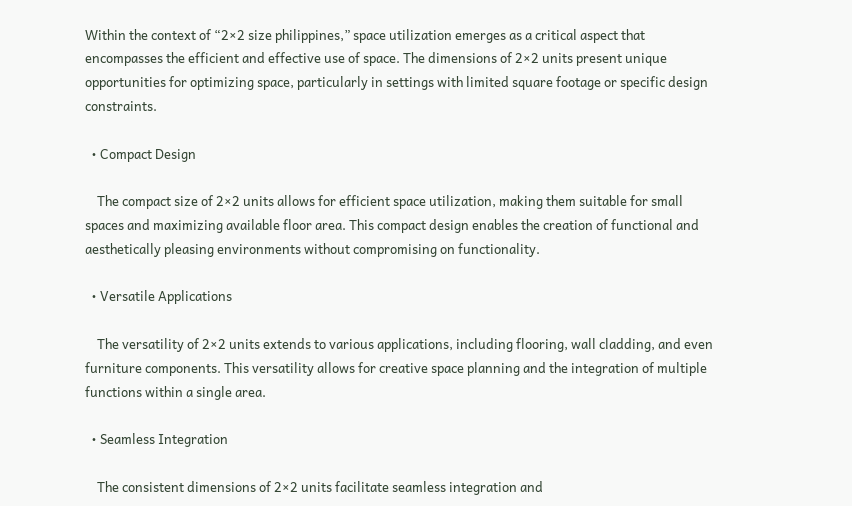Within the context of “2×2 size philippines,” space utilization emerges as a critical aspect that encompasses the efficient and effective use of space. The dimensions of 2×2 units present unique opportunities for optimizing space, particularly in settings with limited square footage or specific design constraints.

  • Compact Design

    The compact size of 2×2 units allows for efficient space utilization, making them suitable for small spaces and maximizing available floor area. This compact design enables the creation of functional and aesthetically pleasing environments without compromising on functionality.

  • Versatile Applications

    The versatility of 2×2 units extends to various applications, including flooring, wall cladding, and even furniture components. This versatility allows for creative space planning and the integration of multiple functions within a single area.

  • Seamless Integration

    The consistent dimensions of 2×2 units facilitate seamless integration and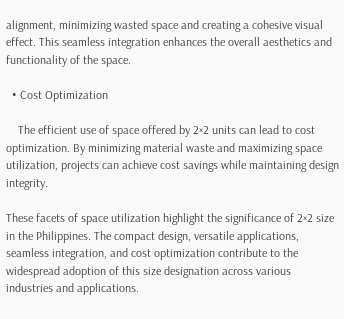alignment, minimizing wasted space and creating a cohesive visual effect. This seamless integration enhances the overall aesthetics and functionality of the space.

  • Cost Optimization

    The efficient use of space offered by 2×2 units can lead to cost optimization. By minimizing material waste and maximizing space utilization, projects can achieve cost savings while maintaining design integrity.

These facets of space utilization highlight the significance of 2×2 size in the Philippines. The compact design, versatile applications, seamless integration, and cost optimization contribute to the widespread adoption of this size designation across various industries and applications.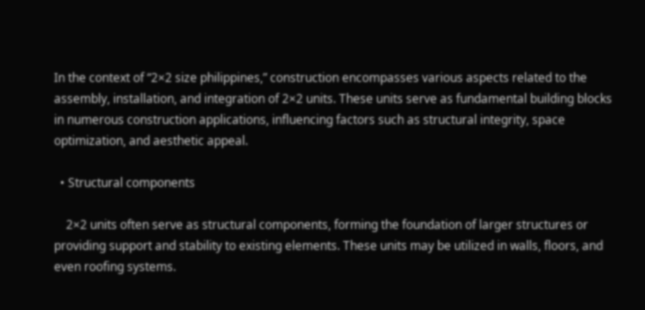In the context of “2×2 size philippines,” construction encompasses various aspects related to the assembly, installation, and integration of 2×2 units. These units serve as fundamental building blocks in numerous construction applications, influencing factors such as structural integrity, space optimization, and aesthetic appeal.

  • Structural components

    2×2 units often serve as structural components, forming the foundation of larger structures or providing support and stability to existing elements. These units may be utilized in walls, floors, and even roofing systems.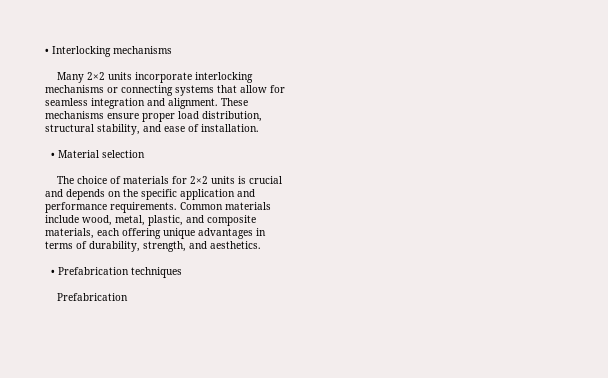• Interlocking mechanisms

    Many 2×2 units incorporate interlocking mechanisms or connecting systems that allow for seamless integration and alignment. These mechanisms ensure proper load distribution, structural stability, and ease of installation.

  • Material selection

    The choice of materials for 2×2 units is crucial and depends on the specific application and performance requirements. Common materials include wood, metal, plastic, and composite materials, each offering unique advantages in terms of durability, strength, and aesthetics.

  • Prefabrication techniques

    Prefabrication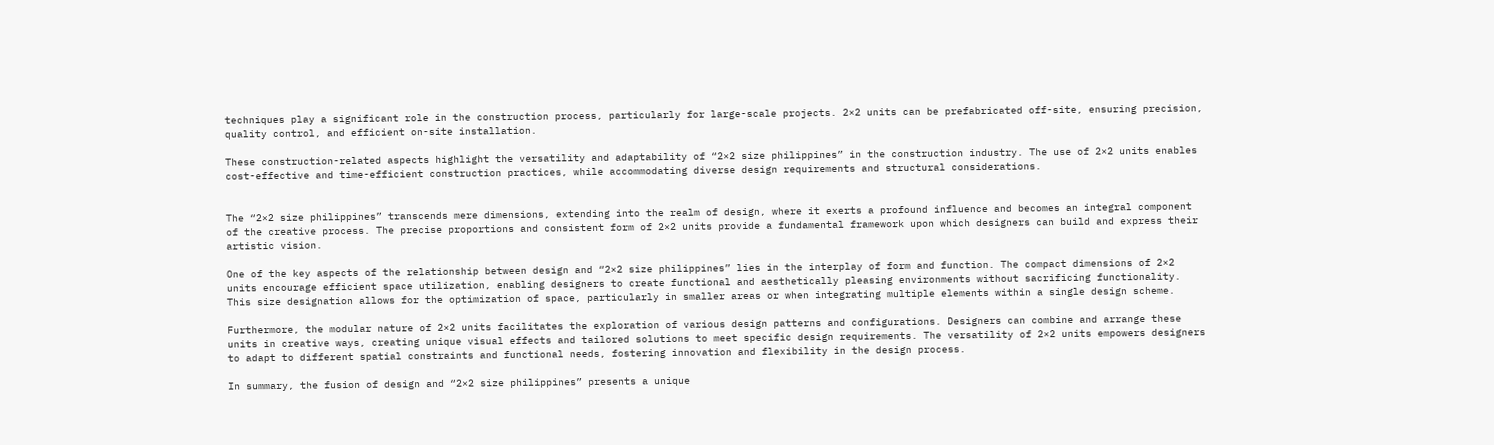techniques play a significant role in the construction process, particularly for large-scale projects. 2×2 units can be prefabricated off-site, ensuring precision, quality control, and efficient on-site installation.

These construction-related aspects highlight the versatility and adaptability of “2×2 size philippines” in the construction industry. The use of 2×2 units enables cost-effective and time-efficient construction practices, while accommodating diverse design requirements and structural considerations.


The “2×2 size philippines” transcends mere dimensions, extending into the realm of design, where it exerts a profound influence and becomes an integral component of the creative process. The precise proportions and consistent form of 2×2 units provide a fundamental framework upon which designers can build and express their artistic vision.

One of the key aspects of the relationship between design and “2×2 size philippines” lies in the interplay of form and function. The compact dimensions of 2×2 units encourage efficient space utilization, enabling designers to create functional and aesthetically pleasing environments without sacrificing functionality. This size designation allows for the optimization of space, particularly in smaller areas or when integrating multiple elements within a single design scheme.

Furthermore, the modular nature of 2×2 units facilitates the exploration of various design patterns and configurations. Designers can combine and arrange these units in creative ways, creating unique visual effects and tailored solutions to meet specific design requirements. The versatility of 2×2 units empowers designers to adapt to different spatial constraints and functional needs, fostering innovation and flexibility in the design process.

In summary, the fusion of design and “2×2 size philippines” presents a unique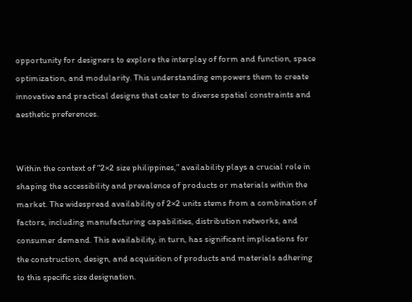opportunity for designers to explore the interplay of form and function, space optimization, and modularity. This understanding empowers them to create innovative and practical designs that cater to diverse spatial constraints and aesthetic preferences.


Within the context of “2×2 size philippines,” availability plays a crucial role in shaping the accessibility and prevalence of products or materials within the market. The widespread availability of 2×2 units stems from a combination of factors, including manufacturing capabilities, distribution networks, and consumer demand. This availability, in turn, has significant implications for the construction, design, and acquisition of products and materials adhering to this specific size designation.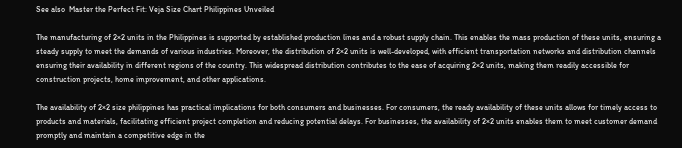See also  Master the Perfect Fit: Veja Size Chart Philippines Unveiled

The manufacturing of 2×2 units in the Philippines is supported by established production lines and a robust supply chain. This enables the mass production of these units, ensuring a steady supply to meet the demands of various industries. Moreover, the distribution of 2×2 units is well-developed, with efficient transportation networks and distribution channels ensuring their availability in different regions of the country. This widespread distribution contributes to the ease of acquiring 2×2 units, making them readily accessible for construction projects, home improvement, and other applications.

The availability of 2×2 size philippines has practical implications for both consumers and businesses. For consumers, the ready availability of these units allows for timely access to products and materials, facilitating efficient project completion and reducing potential delays. For businesses, the availability of 2×2 units enables them to meet customer demand promptly and maintain a competitive edge in the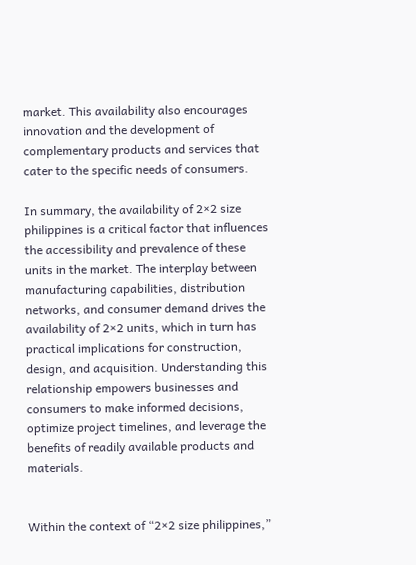market. This availability also encourages innovation and the development of complementary products and services that cater to the specific needs of consumers.

In summary, the availability of 2×2 size philippines is a critical factor that influences the accessibility and prevalence of these units in the market. The interplay between manufacturing capabilities, distribution networks, and consumer demand drives the availability of 2×2 units, which in turn has practical implications for construction, design, and acquisition. Understanding this relationship empowers businesses and consumers to make informed decisions, optimize project timelines, and leverage the benefits of readily available products and materials.


Within the context of “2×2 size philippines,”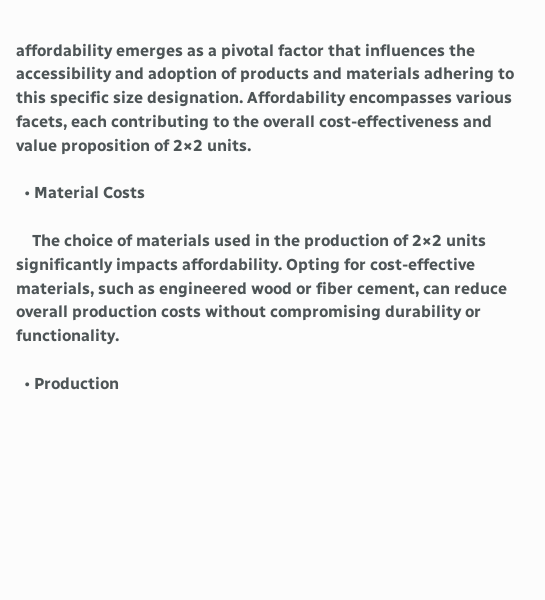affordability emerges as a pivotal factor that influences the accessibility and adoption of products and materials adhering to this specific size designation. Affordability encompasses various facets, each contributing to the overall cost-effectiveness and value proposition of 2×2 units.

  • Material Costs

    The choice of materials used in the production of 2×2 units significantly impacts affordability. Opting for cost-effective materials, such as engineered wood or fiber cement, can reduce overall production costs without compromising durability or functionality.

  • Production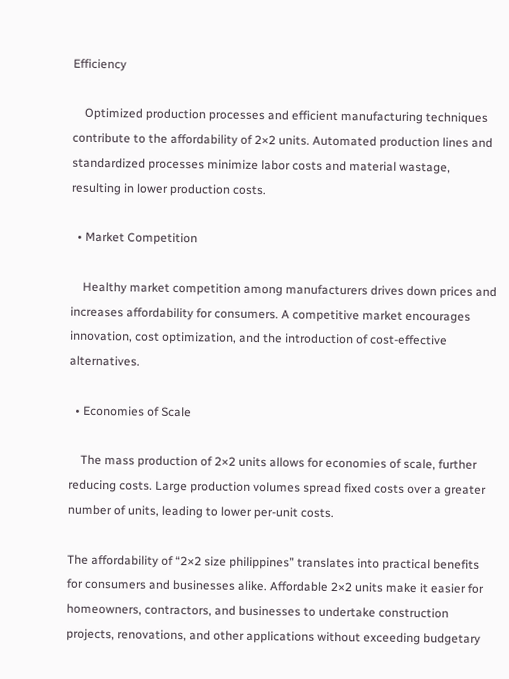Efficiency

    Optimized production processes and efficient manufacturing techniques contribute to the affordability of 2×2 units. Automated production lines and standardized processes minimize labor costs and material wastage, resulting in lower production costs.

  • Market Competition

    Healthy market competition among manufacturers drives down prices and increases affordability for consumers. A competitive market encourages innovation, cost optimization, and the introduction of cost-effective alternatives.

  • Economies of Scale

    The mass production of 2×2 units allows for economies of scale, further reducing costs. Large production volumes spread fixed costs over a greater number of units, leading to lower per-unit costs.

The affordability of “2×2 size philippines” translates into practical benefits for consumers and businesses alike. Affordable 2×2 units make it easier for homeowners, contractors, and businesses to undertake construction projects, renovations, and other applications without exceeding budgetary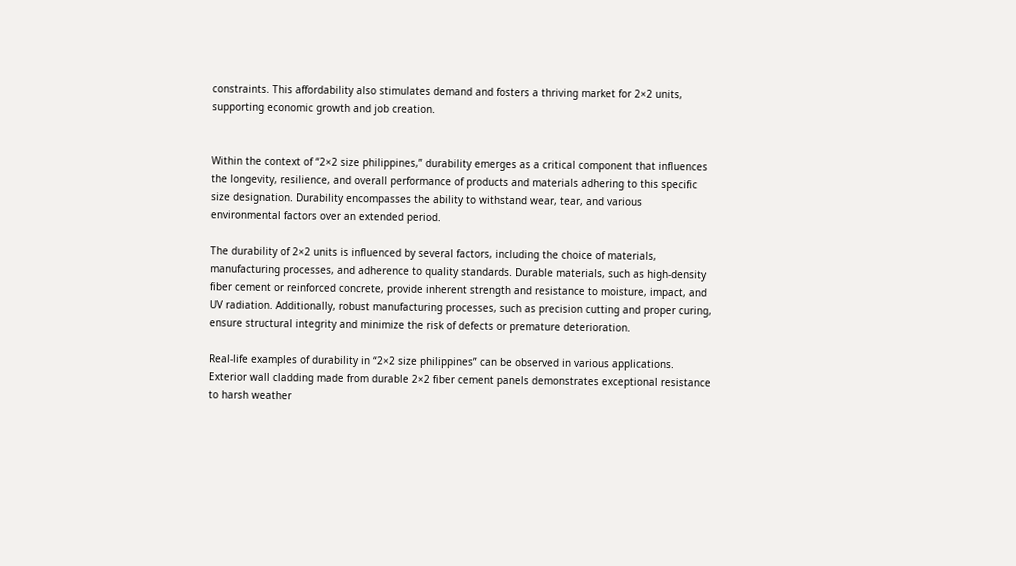constraints. This affordability also stimulates demand and fosters a thriving market for 2×2 units, supporting economic growth and job creation.


Within the context of “2×2 size philippines,” durability emerges as a critical component that influences the longevity, resilience, and overall performance of products and materials adhering to this specific size designation. Durability encompasses the ability to withstand wear, tear, and various environmental factors over an extended period.

The durability of 2×2 units is influenced by several factors, including the choice of materials, manufacturing processes, and adherence to quality standards. Durable materials, such as high-density fiber cement or reinforced concrete, provide inherent strength and resistance to moisture, impact, and UV radiation. Additionally, robust manufacturing processes, such as precision cutting and proper curing, ensure structural integrity and minimize the risk of defects or premature deterioration.

Real-life examples of durability in “2×2 size philippines” can be observed in various applications. Exterior wall cladding made from durable 2×2 fiber cement panels demonstrates exceptional resistance to harsh weather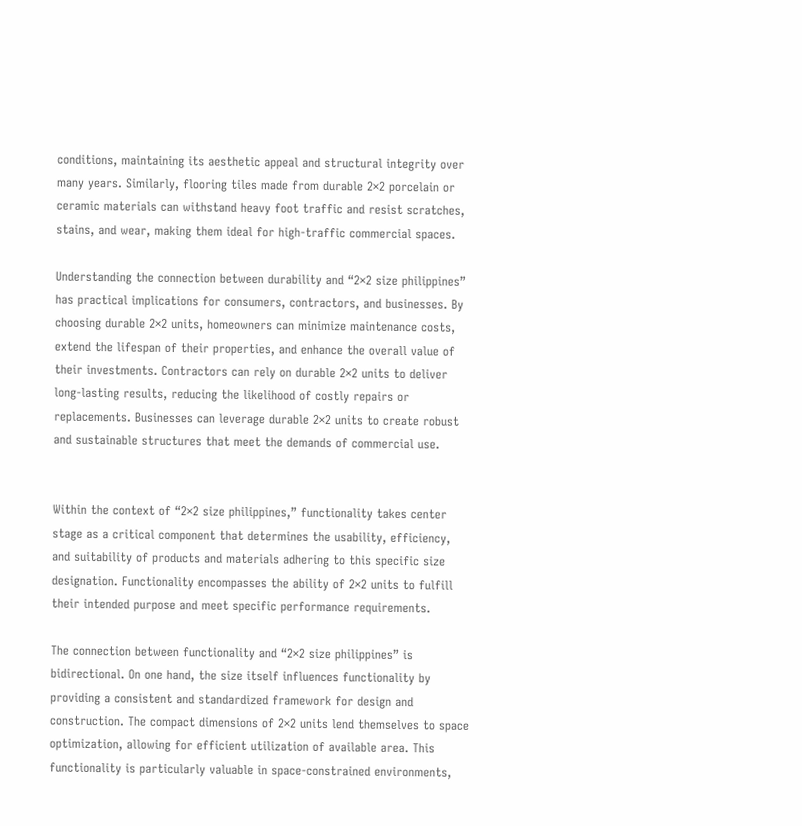conditions, maintaining its aesthetic appeal and structural integrity over many years. Similarly, flooring tiles made from durable 2×2 porcelain or ceramic materials can withstand heavy foot traffic and resist scratches, stains, and wear, making them ideal for high-traffic commercial spaces.

Understanding the connection between durability and “2×2 size philippines” has practical implications for consumers, contractors, and businesses. By choosing durable 2×2 units, homeowners can minimize maintenance costs, extend the lifespan of their properties, and enhance the overall value of their investments. Contractors can rely on durable 2×2 units to deliver long-lasting results, reducing the likelihood of costly repairs or replacements. Businesses can leverage durable 2×2 units to create robust and sustainable structures that meet the demands of commercial use.


Within the context of “2×2 size philippines,” functionality takes center stage as a critical component that determines the usability, efficiency, and suitability of products and materials adhering to this specific size designation. Functionality encompasses the ability of 2×2 units to fulfill their intended purpose and meet specific performance requirements.

The connection between functionality and “2×2 size philippines” is bidirectional. On one hand, the size itself influences functionality by providing a consistent and standardized framework for design and construction. The compact dimensions of 2×2 units lend themselves to space optimization, allowing for efficient utilization of available area. This functionality is particularly valuable in space-constrained environments,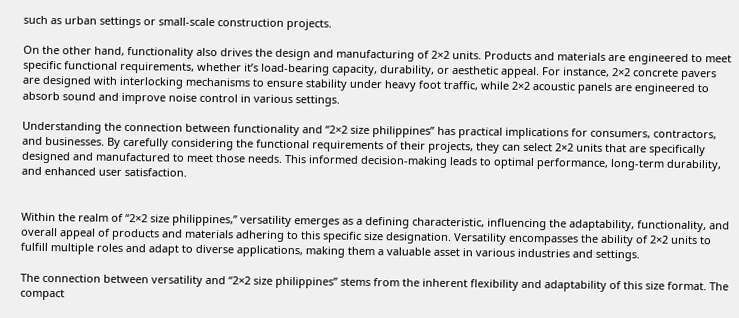such as urban settings or small-scale construction projects.

On the other hand, functionality also drives the design and manufacturing of 2×2 units. Products and materials are engineered to meet specific functional requirements, whether it’s load-bearing capacity, durability, or aesthetic appeal. For instance, 2×2 concrete pavers are designed with interlocking mechanisms to ensure stability under heavy foot traffic, while 2×2 acoustic panels are engineered to absorb sound and improve noise control in various settings.

Understanding the connection between functionality and “2×2 size philippines” has practical implications for consumers, contractors, and businesses. By carefully considering the functional requirements of their projects, they can select 2×2 units that are specifically designed and manufactured to meet those needs. This informed decision-making leads to optimal performance, long-term durability, and enhanced user satisfaction.


Within the realm of “2×2 size philippines,” versatility emerges as a defining characteristic, influencing the adaptability, functionality, and overall appeal of products and materials adhering to this specific size designation. Versatility encompasses the ability of 2×2 units to fulfill multiple roles and adapt to diverse applications, making them a valuable asset in various industries and settings.

The connection between versatility and “2×2 size philippines” stems from the inherent flexibility and adaptability of this size format. The compact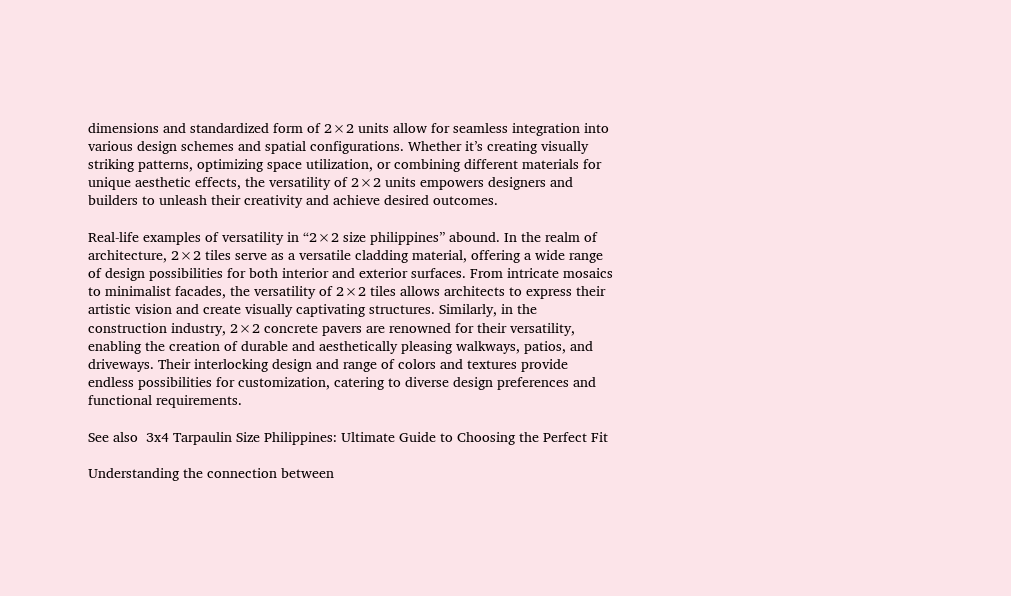dimensions and standardized form of 2×2 units allow for seamless integration into various design schemes and spatial configurations. Whether it’s creating visually striking patterns, optimizing space utilization, or combining different materials for unique aesthetic effects, the versatility of 2×2 units empowers designers and builders to unleash their creativity and achieve desired outcomes.

Real-life examples of versatility in “2×2 size philippines” abound. In the realm of architecture, 2×2 tiles serve as a versatile cladding material, offering a wide range of design possibilities for both interior and exterior surfaces. From intricate mosaics to minimalist facades, the versatility of 2×2 tiles allows architects to express their artistic vision and create visually captivating structures. Similarly, in the construction industry, 2×2 concrete pavers are renowned for their versatility, enabling the creation of durable and aesthetically pleasing walkways, patios, and driveways. Their interlocking design and range of colors and textures provide endless possibilities for customization, catering to diverse design preferences and functional requirements.

See also  3x4 Tarpaulin Size Philippines: Ultimate Guide to Choosing the Perfect Fit

Understanding the connection between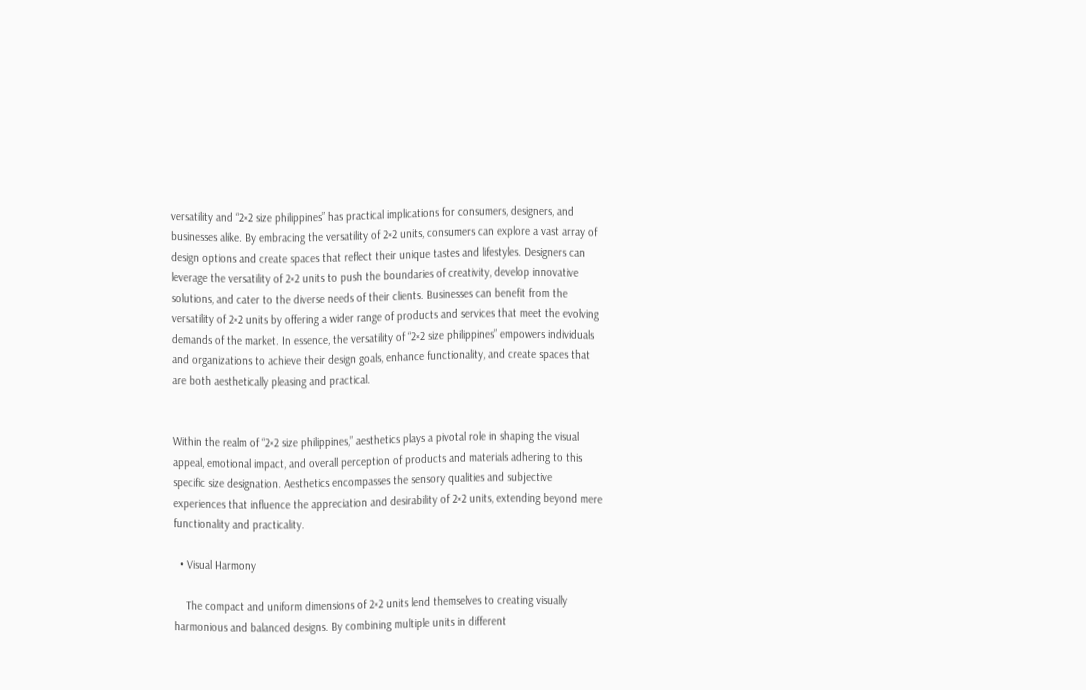versatility and “2×2 size philippines” has practical implications for consumers, designers, and businesses alike. By embracing the versatility of 2×2 units, consumers can explore a vast array of design options and create spaces that reflect their unique tastes and lifestyles. Designers can leverage the versatility of 2×2 units to push the boundaries of creativity, develop innovative solutions, and cater to the diverse needs of their clients. Businesses can benefit from the versatility of 2×2 units by offering a wider range of products and services that meet the evolving demands of the market. In essence, the versatility of “2×2 size philippines” empowers individuals and organizations to achieve their design goals, enhance functionality, and create spaces that are both aesthetically pleasing and practical.


Within the realm of “2×2 size philippines,” aesthetics plays a pivotal role in shaping the visual appeal, emotional impact, and overall perception of products and materials adhering to this specific size designation. Aesthetics encompasses the sensory qualities and subjective experiences that influence the appreciation and desirability of 2×2 units, extending beyond mere functionality and practicality.

  • Visual Harmony

    The compact and uniform dimensions of 2×2 units lend themselves to creating visually harmonious and balanced designs. By combining multiple units in different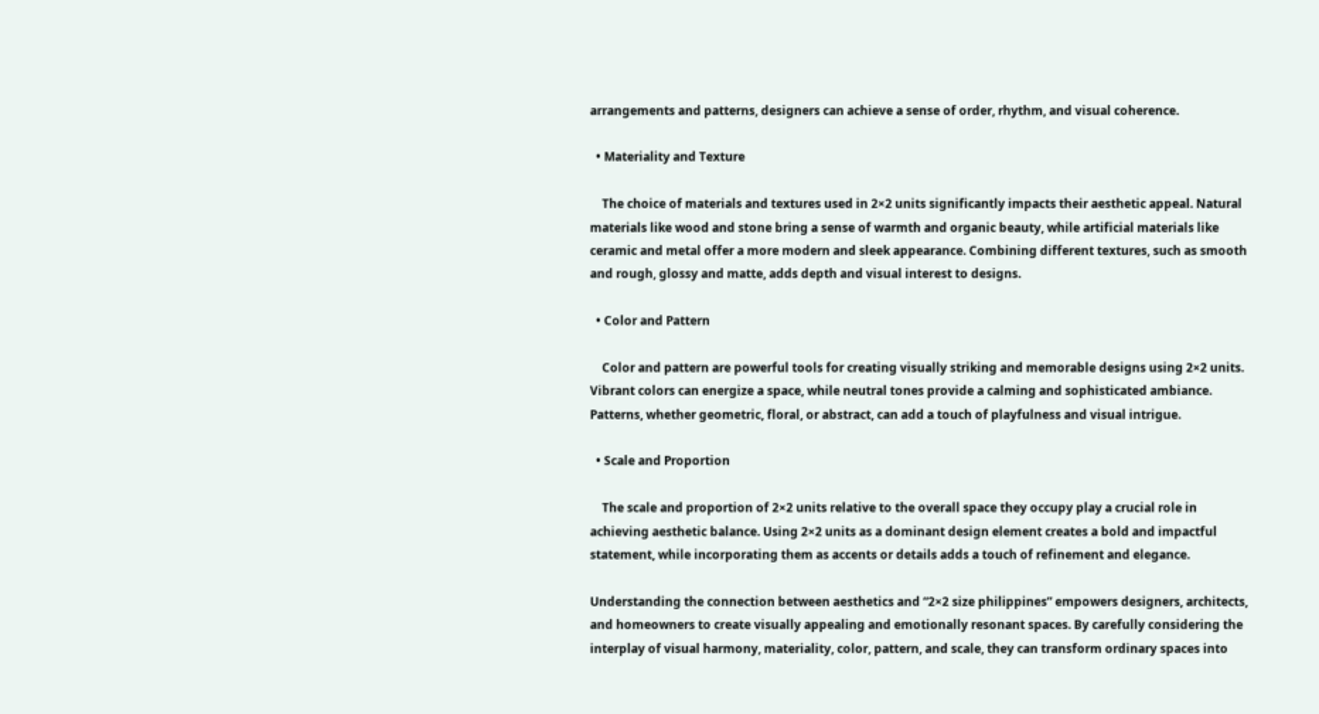arrangements and patterns, designers can achieve a sense of order, rhythm, and visual coherence.

  • Materiality and Texture

    The choice of materials and textures used in 2×2 units significantly impacts their aesthetic appeal. Natural materials like wood and stone bring a sense of warmth and organic beauty, while artificial materials like ceramic and metal offer a more modern and sleek appearance. Combining different textures, such as smooth and rough, glossy and matte, adds depth and visual interest to designs.

  • Color and Pattern

    Color and pattern are powerful tools for creating visually striking and memorable designs using 2×2 units. Vibrant colors can energize a space, while neutral tones provide a calming and sophisticated ambiance. Patterns, whether geometric, floral, or abstract, can add a touch of playfulness and visual intrigue.

  • Scale and Proportion

    The scale and proportion of 2×2 units relative to the overall space they occupy play a crucial role in achieving aesthetic balance. Using 2×2 units as a dominant design element creates a bold and impactful statement, while incorporating them as accents or details adds a touch of refinement and elegance.

Understanding the connection between aesthetics and “2×2 size philippines” empowers designers, architects, and homeowners to create visually appealing and emotionally resonant spaces. By carefully considering the interplay of visual harmony, materiality, color, pattern, and scale, they can transform ordinary spaces into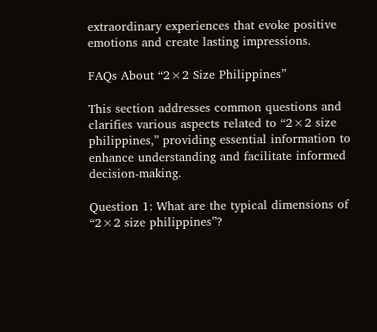extraordinary experiences that evoke positive emotions and create lasting impressions.

FAQs About “2×2 Size Philippines”

This section addresses common questions and clarifies various aspects related to “2×2 size philippines,” providing essential information to enhance understanding and facilitate informed decision-making.

Question 1: What are the typical dimensions of “2×2 size philippines”?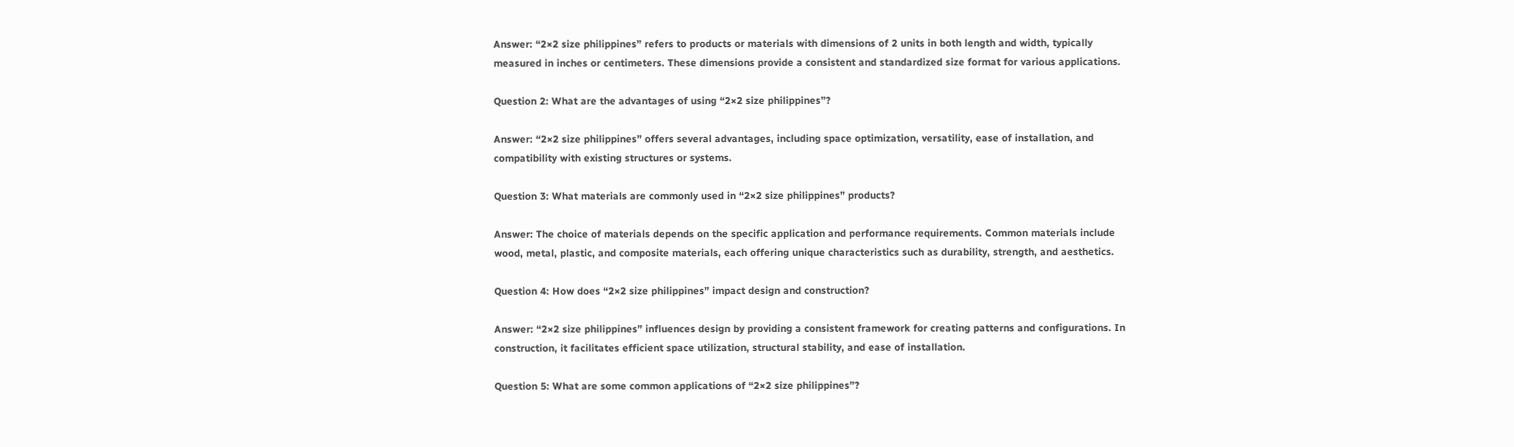Answer: “2×2 size philippines” refers to products or materials with dimensions of 2 units in both length and width, typically measured in inches or centimeters. These dimensions provide a consistent and standardized size format for various applications.

Question 2: What are the advantages of using “2×2 size philippines”?

Answer: “2×2 size philippines” offers several advantages, including space optimization, versatility, ease of installation, and compatibility with existing structures or systems.

Question 3: What materials are commonly used in “2×2 size philippines” products?

Answer: The choice of materials depends on the specific application and performance requirements. Common materials include wood, metal, plastic, and composite materials, each offering unique characteristics such as durability, strength, and aesthetics.

Question 4: How does “2×2 size philippines” impact design and construction?

Answer: “2×2 size philippines” influences design by providing a consistent framework for creating patterns and configurations. In construction, it facilitates efficient space utilization, structural stability, and ease of installation.

Question 5: What are some common applications of “2×2 size philippines”?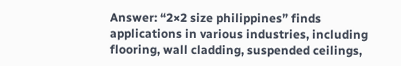Answer: “2×2 size philippines” finds applications in various industries, including flooring, wall cladding, suspended ceilings,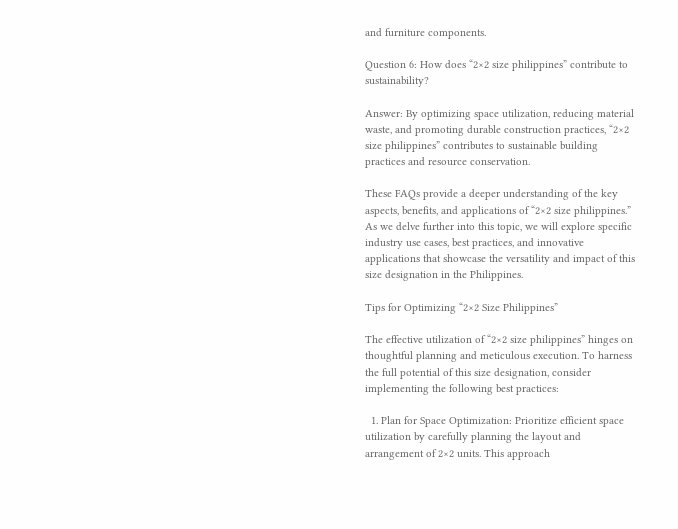and furniture components.

Question 6: How does “2×2 size philippines” contribute to sustainability?

Answer: By optimizing space utilization, reducing material waste, and promoting durable construction practices, “2×2 size philippines” contributes to sustainable building practices and resource conservation.

These FAQs provide a deeper understanding of the key aspects, benefits, and applications of “2×2 size philippines.” As we delve further into this topic, we will explore specific industry use cases, best practices, and innovative applications that showcase the versatility and impact of this size designation in the Philippines.

Tips for Optimizing “2×2 Size Philippines”

The effective utilization of “2×2 size philippines” hinges on thoughtful planning and meticulous execution. To harness the full potential of this size designation, consider implementing the following best practices:

  1. Plan for Space Optimization: Prioritize efficient space utilization by carefully planning the layout and arrangement of 2×2 units. This approach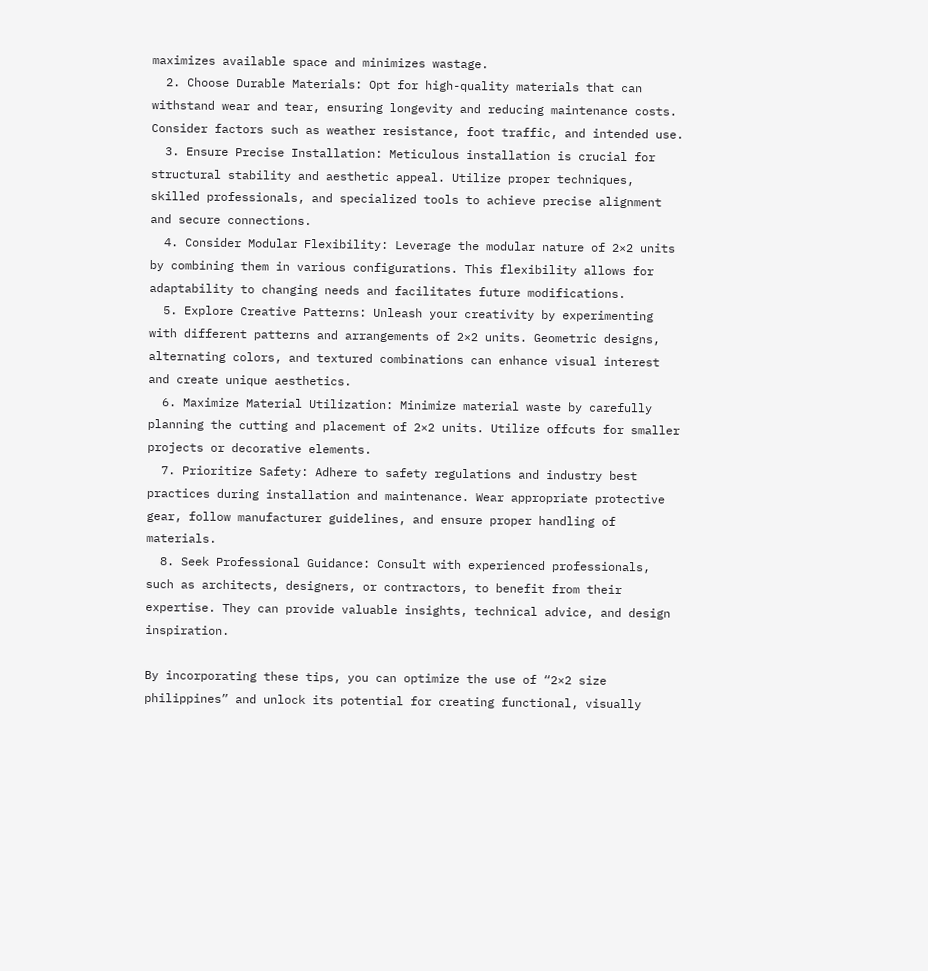maximizes available space and minimizes wastage.
  2. Choose Durable Materials: Opt for high-quality materials that can withstand wear and tear, ensuring longevity and reducing maintenance costs. Consider factors such as weather resistance, foot traffic, and intended use.
  3. Ensure Precise Installation: Meticulous installation is crucial for structural stability and aesthetic appeal. Utilize proper techniques, skilled professionals, and specialized tools to achieve precise alignment and secure connections.
  4. Consider Modular Flexibility: Leverage the modular nature of 2×2 units by combining them in various configurations. This flexibility allows for adaptability to changing needs and facilitates future modifications.
  5. Explore Creative Patterns: Unleash your creativity by experimenting with different patterns and arrangements of 2×2 units. Geometric designs, alternating colors, and textured combinations can enhance visual interest and create unique aesthetics.
  6. Maximize Material Utilization: Minimize material waste by carefully planning the cutting and placement of 2×2 units. Utilize offcuts for smaller projects or decorative elements.
  7. Prioritize Safety: Adhere to safety regulations and industry best practices during installation and maintenance. Wear appropriate protective gear, follow manufacturer guidelines, and ensure proper handling of materials.
  8. Seek Professional Guidance: Consult with experienced professionals, such as architects, designers, or contractors, to benefit from their expertise. They can provide valuable insights, technical advice, and design inspiration.

By incorporating these tips, you can optimize the use of “2×2 size philippines” and unlock its potential for creating functional, visually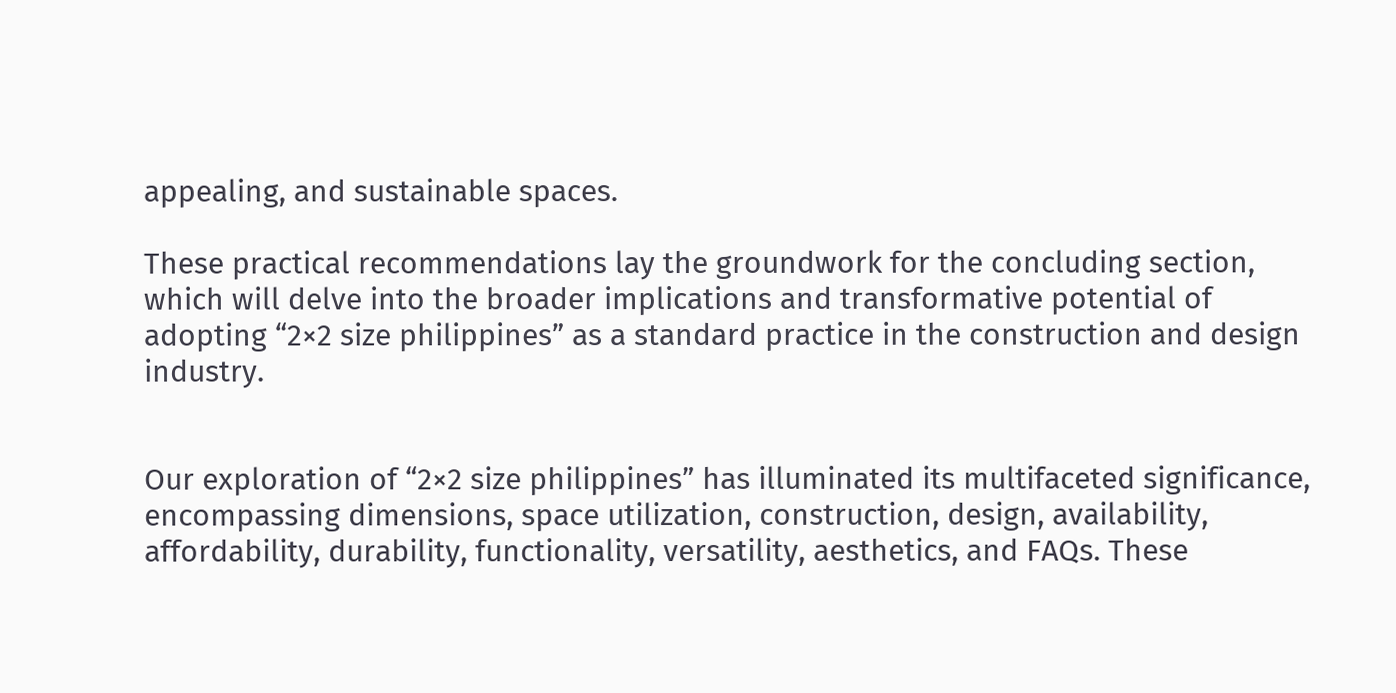appealing, and sustainable spaces.

These practical recommendations lay the groundwork for the concluding section, which will delve into the broader implications and transformative potential of adopting “2×2 size philippines” as a standard practice in the construction and design industry.


Our exploration of “2×2 size philippines” has illuminated its multifaceted significance, encompassing dimensions, space utilization, construction, design, availability, affordability, durability, functionality, versatility, aesthetics, and FAQs. These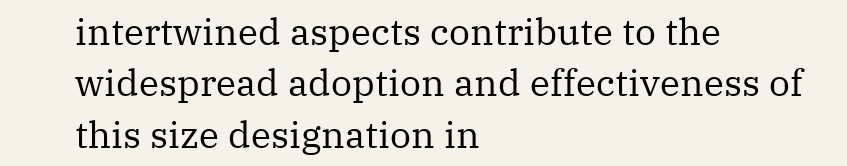intertwined aspects contribute to the widespread adoption and effectiveness of this size designation in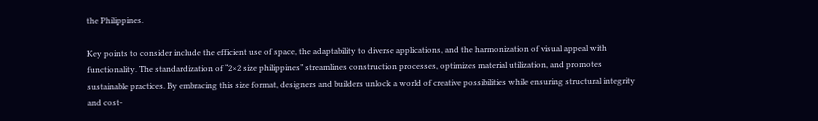the Philippines.

Key points to consider include the efficient use of space, the adaptability to diverse applications, and the harmonization of visual appeal with functionality. The standardization of “2×2 size philippines” streamlines construction processes, optimizes material utilization, and promotes sustainable practices. By embracing this size format, designers and builders unlock a world of creative possibilities while ensuring structural integrity and cost-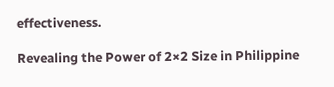effectiveness.

Revealing the Power of 2×2 Size in Philippine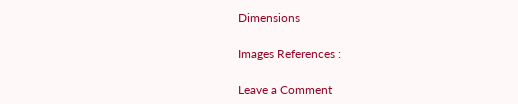Dimensions

Images References :

Leave a Comment